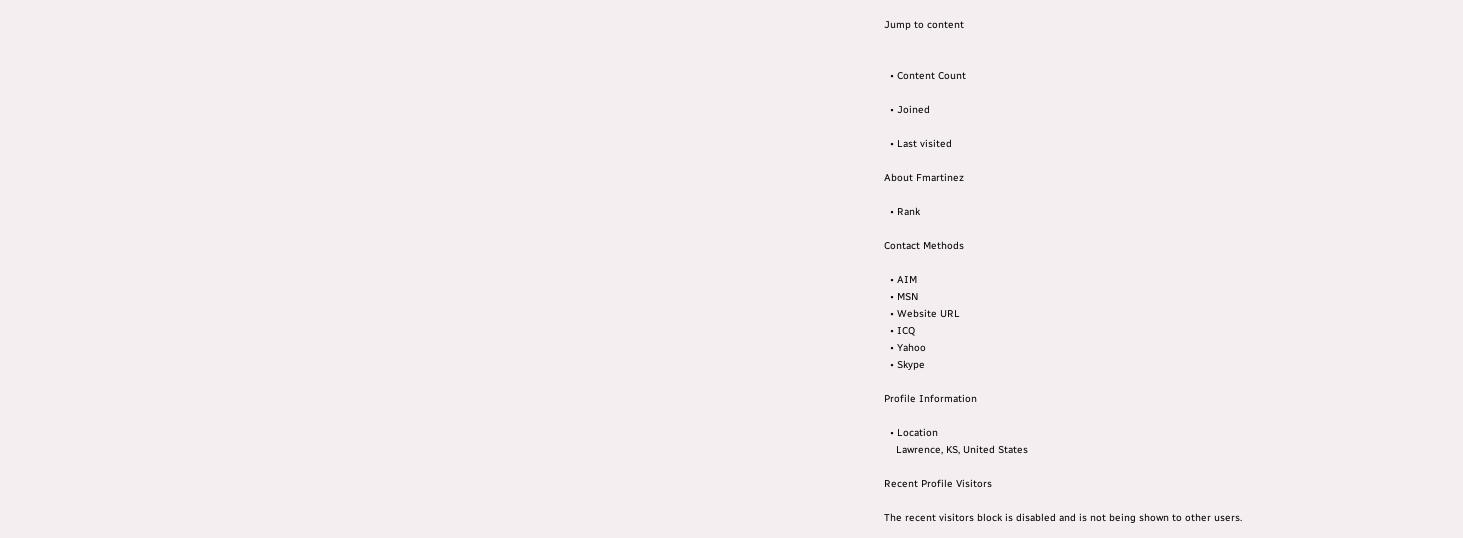Jump to content


  • Content Count

  • Joined

  • Last visited

About Fmartinez

  • Rank

Contact Methods

  • AIM
  • MSN
  • Website URL
  • ICQ
  • Yahoo
  • Skype

Profile Information

  • Location
    Lawrence, KS, United States

Recent Profile Visitors

The recent visitors block is disabled and is not being shown to other users.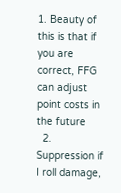1. Beauty of this is that if you are correct, FFG can adjust point costs in the future
  2. Suppression if I roll damage,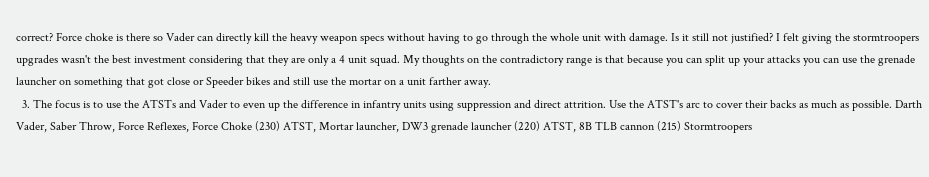correct? Force choke is there so Vader can directly kill the heavy weapon specs without having to go through the whole unit with damage. Is it still not justified? I felt giving the stormtroopers upgrades wasn't the best investment considering that they are only a 4 unit squad. My thoughts on the contradictory range is that because you can split up your attacks you can use the grenade launcher on something that got close or Speeder bikes and still use the mortar on a unit farther away.
  3. The focus is to use the ATSTs and Vader to even up the difference in infantry units using suppression and direct attrition. Use the ATST's arc to cover their backs as much as possible. Darth Vader, Saber Throw, Force Reflexes, Force Choke (230) ATST, Mortar launcher, DW3 grenade launcher (220) ATST, 8B TLB cannon (215) Stormtroopers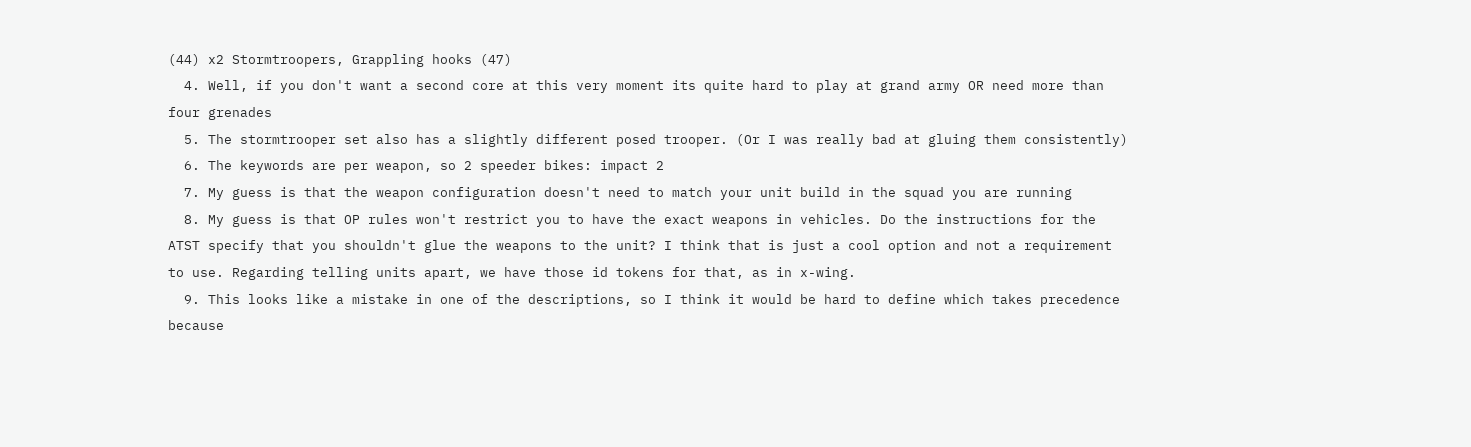(44) x2 Stormtroopers, Grappling hooks (47)
  4. Well, if you don't want a second core at this very moment its quite hard to play at grand army OR need more than four grenades
  5. The stormtrooper set also has a slightly different posed trooper. (Or I was really bad at gluing them consistently)
  6. The keywords are per weapon, so 2 speeder bikes: impact 2
  7. My guess is that the weapon configuration doesn't need to match your unit build in the squad you are running
  8. My guess is that OP rules won't restrict you to have the exact weapons in vehicles. Do the instructions for the ATST specify that you shouldn't glue the weapons to the unit? I think that is just a cool option and not a requirement to use. Regarding telling units apart, we have those id tokens for that, as in x-wing.
  9. This looks like a mistake in one of the descriptions, so I think it would be hard to define which takes precedence because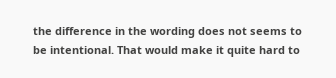the difference in the wording does not seems to be intentional. That would make it quite hard to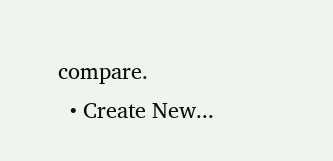compare.
  • Create New...